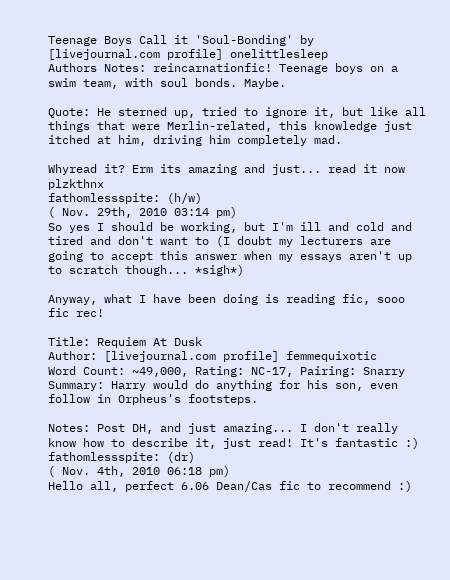Teenage Boys Call it 'Soul-Bonding' by [livejournal.com profile] onelittlesleep
Authors Notes: reincarnationfic! Teenage boys on a swim team, with soul bonds. Maybe.

Quote: He sterned up, tried to ignore it, but like all things that were Merlin-related, this knowledge just itched at him, driving him completely mad.

Whyread it? Erm its amazing and just... read it now plzkthnx
fathomlessspite: (h/w)
( Nov. 29th, 2010 03:14 pm)
So yes I should be working, but I'm ill and cold and tired and don't want to (I doubt my lecturers are going to accept this answer when my essays aren't up to scratch though... *sigh*)

Anyway, what I have been doing is reading fic, sooo fic rec!

Title: Requiem At Dusk
Author: [livejournal.com profile] femmequixotic
Word Count: ~49,000, Rating: NC-17, Pairing: Snarry
Summary: Harry would do anything for his son, even follow in Orpheus's footsteps.

Notes: Post DH, and just amazing... I don't really know how to describe it, just read! It's fantastic :)
fathomlessspite: (dr)
( Nov. 4th, 2010 06:18 pm)
Hello all, perfect 6.06 Dean/Cas fic to recommend :)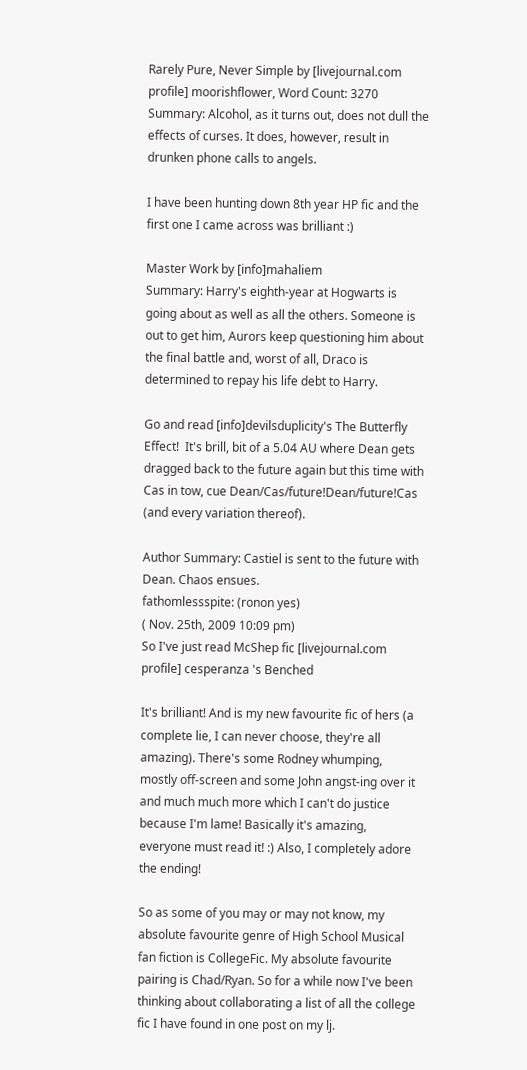Rarely Pure, Never Simple by [livejournal.com profile] moorishflower, Word Count: 3270
Summary: Alcohol, as it turns out, does not dull the effects of curses. It does, however, result in drunken phone calls to angels.

I have been hunting down 8th year HP fic and the first one I came across was brilliant :)

Master Work by [info]mahaliem
Summary: Harry's eighth-year at Hogwarts is going about as well as all the others. Someone is out to get him, Aurors keep questioning him about the final battle and, worst of all, Draco is determined to repay his life debt to Harry.

Go and read [info]devilsduplicity's The Butterfly Effect!  It's brill, bit of a 5.04 AU where Dean gets dragged back to the future again but this time with Cas in tow, cue Dean/Cas/future!Dean/future!Cas (and every variation thereof).

Author Summary: Castiel is sent to the future with Dean. Chaos ensues.
fathomlessspite: (ronon yes)
( Nov. 25th, 2009 10:09 pm)
So I've just read McShep fic [livejournal.com profile] cesperanza 's Benched

It's brilliant! And is my new favourite fic of hers (a complete lie, I can never choose, they're all amazing). There's some Rodney whumping, mostly off-screen and some John angst-ing over it and much much more which I can't do justice because I'm lame! Basically it's amazing, everyone must read it! :) Also, I completely adore the ending!

So as some of you may or may not know, my absolute favourite genre of High School Musical fan fiction is CollegeFic. My absolute favourite pairing is Chad/Ryan. So for a while now I've been thinking about collaborating a list of all the college fic I have found in one post on my lj.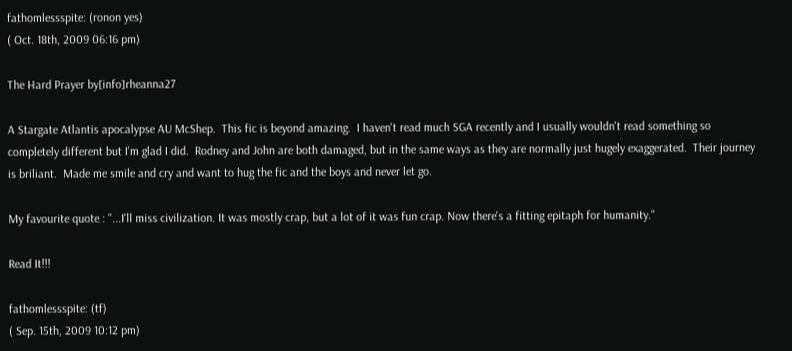fathomlessspite: (ronon yes)
( Oct. 18th, 2009 06:16 pm)

The Hard Prayer by[info]rheanna27

A Stargate Atlantis apocalypse AU McShep.  This fic is beyond amazing.  I haven't read much SGA recently and I usually wouldn't read something so completely different but I'm glad I did.  Rodney and John are both damaged, but in the same ways as they are normally just hugely exaggerated.  Their journey is briliant.  Made me smile and cry and want to hug the fic and the boys and never let go.

My favourite quote : "...I'll miss civilization. It was mostly crap, but a lot of it was fun crap. Now there's a fitting epitaph for humanity."

Read It!!!

fathomlessspite: (tf)
( Sep. 15th, 2009 10:12 pm)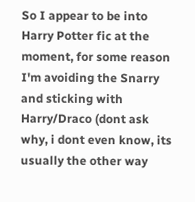So I appear to be into Harry Potter fic at the moment, for some reason I'm avoiding the Snarry and sticking with Harry/Draco (dont ask why, i dont even know, its usually the other way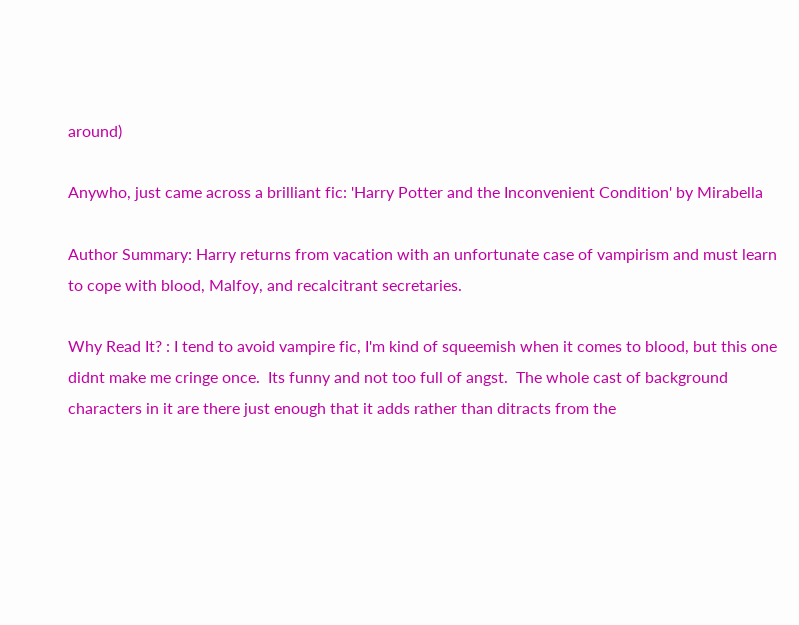around)

Anywho, just came across a brilliant fic: 'Harry Potter and the Inconvenient Condition' by Mirabella

Author Summary: Harry returns from vacation with an unfortunate case of vampirism and must learn to cope with blood, Malfoy, and recalcitrant secretaries.

Why Read It? : I tend to avoid vampire fic, I'm kind of squeemish when it comes to blood, but this one didnt make me cringe once.  Its funny and not too full of angst.  The whole cast of background characters in it are there just enough that it adds rather than ditracts from the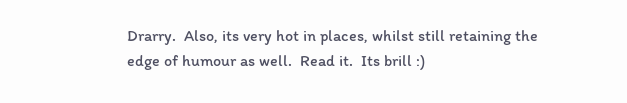Drarry.  Also, its very hot in places, whilst still retaining the edge of humour as well.  Read it.  Its brill :)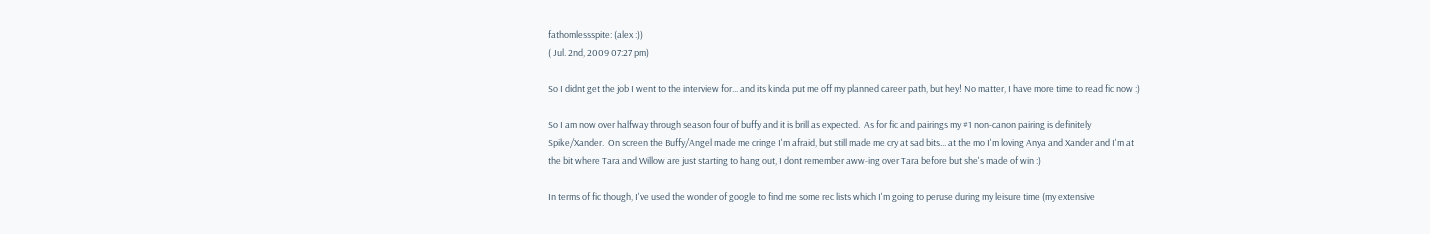fathomlessspite: (alex :))
( Jul. 2nd, 2009 07:27 pm)

So I didnt get the job I went to the interview for... and its kinda put me off my planned career path, but hey! No matter, I have more time to read fic now :)

So I am now over halfway through season four of buffy and it is brill as expected.  As for fic and pairings my #1 non-canon pairing is definitely Spike/Xander.  On screen the Buffy/Angel made me cringe I'm afraid, but still made me cry at sad bits... at the mo I'm loving Anya and Xander and I'm at the bit where Tara and Willow are just starting to hang out, I dont remember aww-ing over Tara before but she's made of win :)

In terms of fic though, I've used the wonder of google to find me some rec lists which I'm going to peruse during my leisure time (my extensive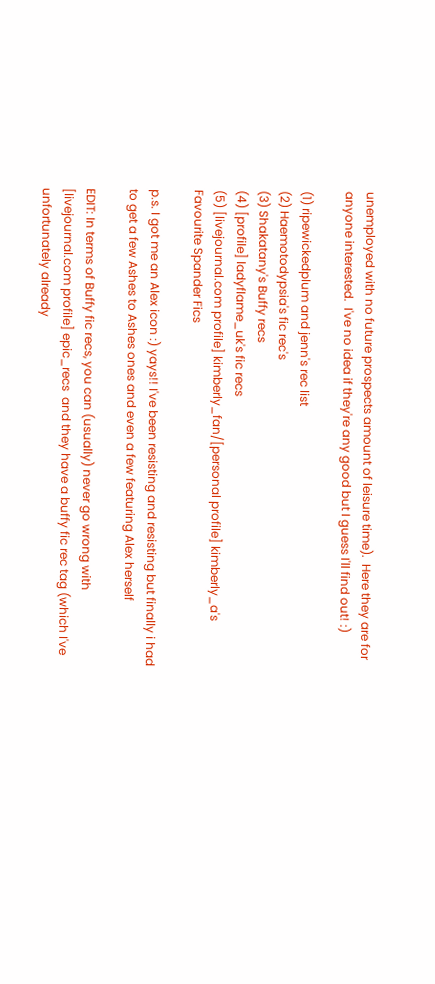unemployed with no future prospects amount of leisure time).  Here they are for anyone interested.  I've no idea if they're any good but I guess I'll find out! :)

(1) ripewickedplum and jenn's rec list
(2) Haemotodypsia's fic rec's
(3) Shakatany's Buffy recs
(4) [profile] ladyflame_uk's fic recs
(5) [livejournal.com profile] kimberly_fan/[personal profile] kimberly_a's Favourite Spander Fics

p.s. I got me an Alex icon :) yays!! I've been resisting and resisting but finally i had to get a few Ashes to Ashes ones and even a few featuring Alex herself

EDIT: In terms of Buffy fic recs, you can (usually) never go wrong with [livejournal.com profile] epic_recs  and they have a buffy fic rec tag (which I've unfortunately already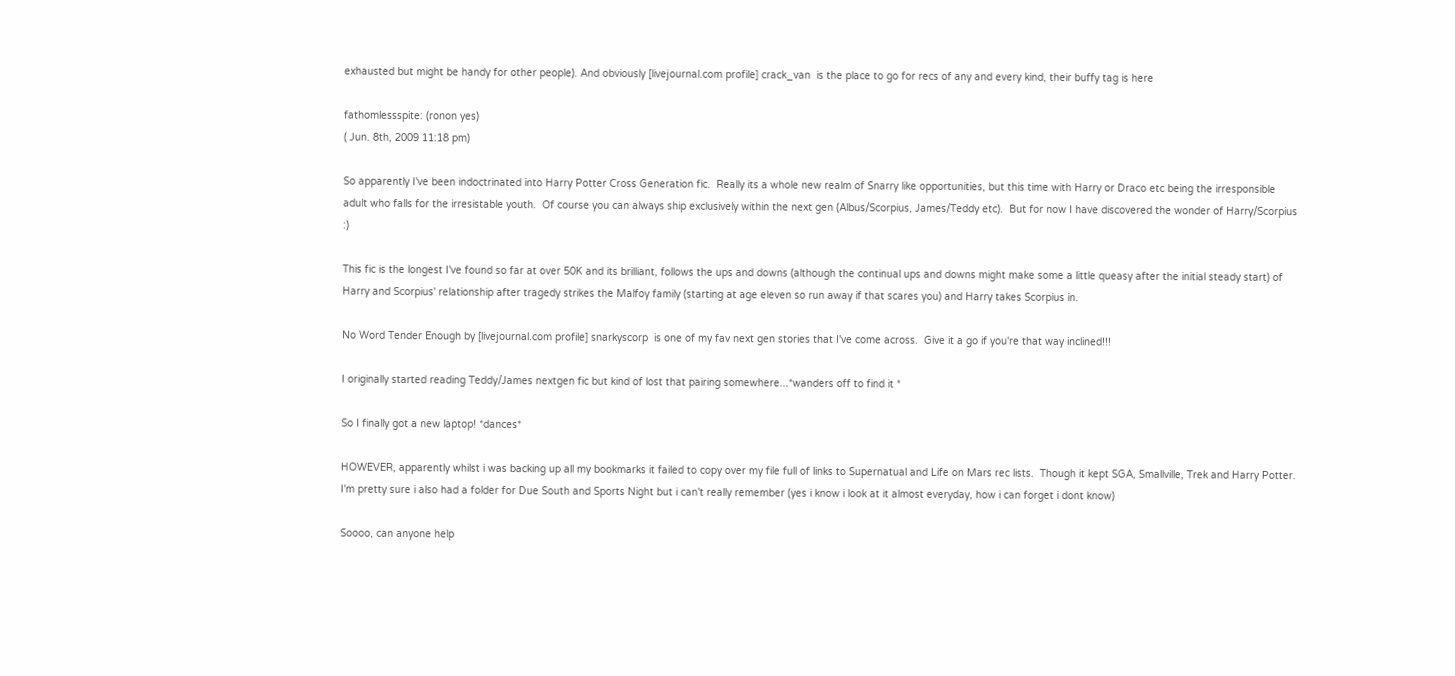exhausted but might be handy for other people). And obviously [livejournal.com profile] crack_van  is the place to go for recs of any and every kind, their buffy tag is here

fathomlessspite: (ronon yes)
( Jun. 8th, 2009 11:18 pm)

So apparently I've been indoctrinated into Harry Potter Cross Generation fic.  Really its a whole new realm of Snarry like opportunities, but this time with Harry or Draco etc being the irresponsible adult who falls for the irresistable youth.  Of course you can always ship exclusively within the next gen (Albus/Scorpius, James/Teddy etc).  But for now I have discovered the wonder of Harry/Scorpius :)

This fic is the longest I've found so far at over 50K and its brilliant, follows the ups and downs (although the continual ups and downs might make some a little queasy after the initial steady start) of Harry and Scorpius' relationship after tragedy strikes the Malfoy family (starting at age eleven so run away if that scares you) and Harry takes Scorpius in.

No Word Tender Enough by [livejournal.com profile] snarkyscorp  is one of my fav next gen stories that I've come across.  Give it a go if you're that way inclined!!!

I originally started reading Teddy/James nextgen fic but kind of lost that pairing somewhere...*wanders off to find it *

So I finally got a new laptop! *dances*

HOWEVER, apparently whilst i was backing up all my bookmarks it failed to copy over my file full of links to Supernatual and Life on Mars rec lists.  Though it kept SGA, Smallville, Trek and Harry Potter.  I'm pretty sure i also had a folder for Due South and Sports Night but i can't really remember (yes i know i look at it almost everyday, how i can forget i dont know)

Soooo, can anyone help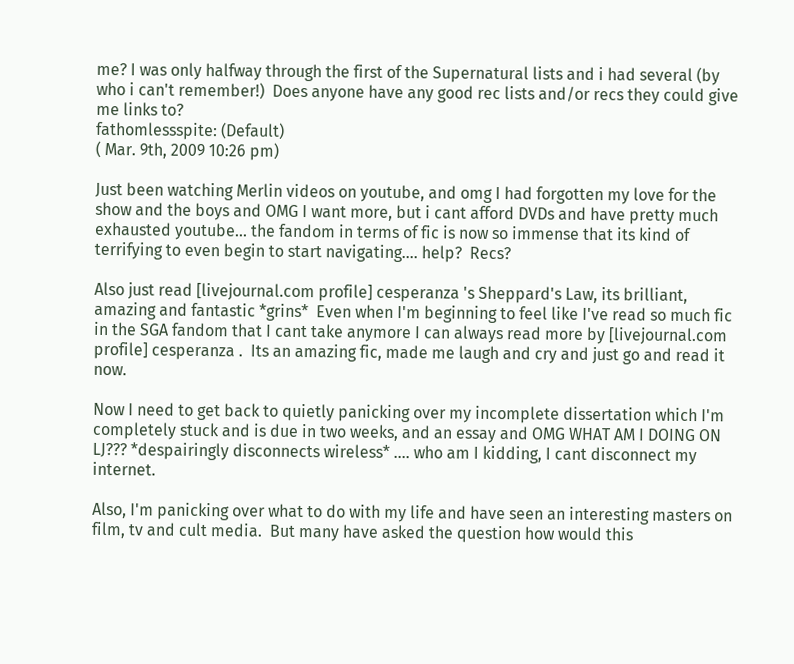me? I was only halfway through the first of the Supernatural lists and i had several (by who i can't remember!)  Does anyone have any good rec lists and/or recs they could give me links to?
fathomlessspite: (Default)
( Mar. 9th, 2009 10:26 pm)

Just been watching Merlin videos on youtube, and omg I had forgotten my love for the show and the boys and OMG I want more, but i cant afford DVDs and have pretty much exhausted youtube... the fandom in terms of fic is now so immense that its kind of terrifying to even begin to start navigating.... help?  Recs?

Also just read [livejournal.com profile] cesperanza 's Sheppard's Law, its brilliant, amazing and fantastic *grins*  Even when I'm beginning to feel like I've read so much fic in the SGA fandom that I cant take anymore I can always read more by [livejournal.com profile] cesperanza .  Its an amazing fic, made me laugh and cry and just go and read it now.

Now I need to get back to quietly panicking over my incomplete dissertation which I'm completely stuck and is due in two weeks, and an essay and OMG WHAT AM I DOING ON LJ??? *despairingly disconnects wireless* .... who am I kidding, I cant disconnect my internet.

Also, I'm panicking over what to do with my life and have seen an interesting masters on film, tv and cult media.  But many have asked the question how would this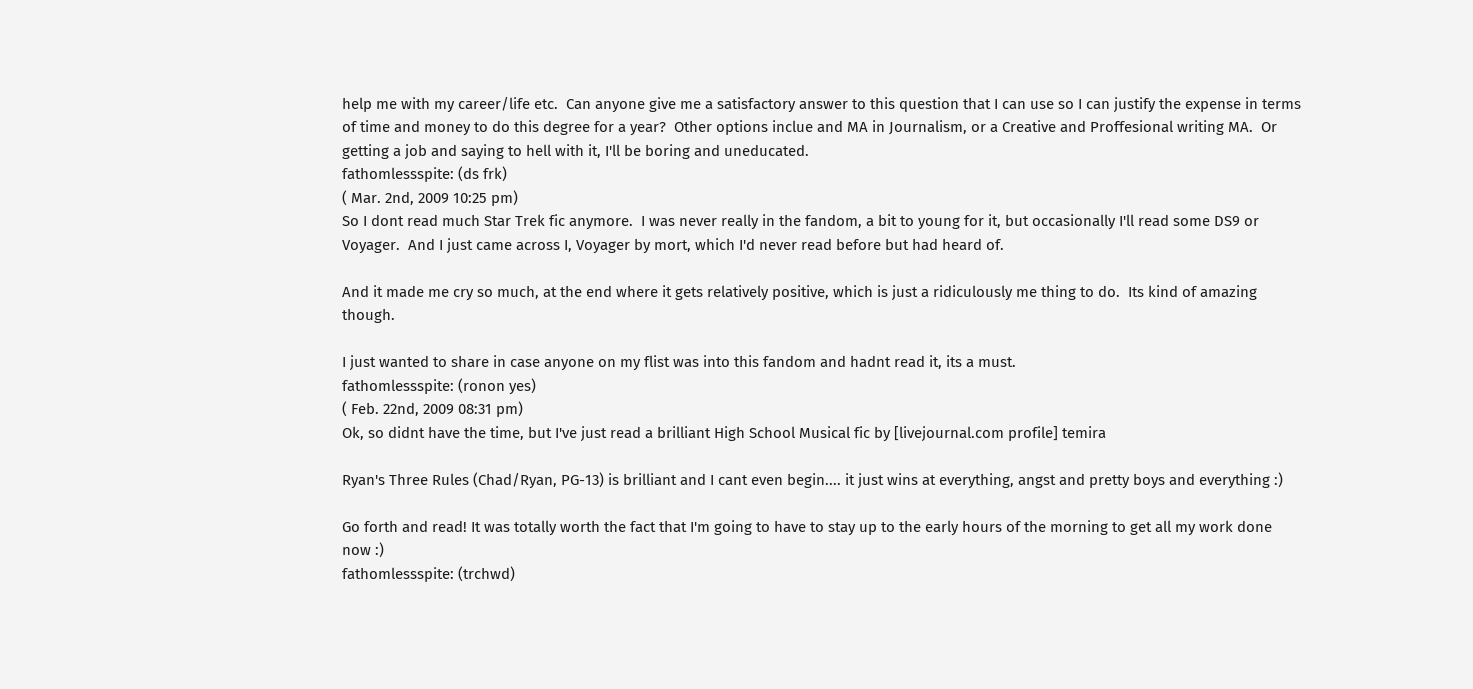help me with my career/life etc.  Can anyone give me a satisfactory answer to this question that I can use so I can justify the expense in terms of time and money to do this degree for a year?  Other options inclue and MA in Journalism, or a Creative and Proffesional writing MA.  Or getting a job and saying to hell with it, I'll be boring and uneducated.
fathomlessspite: (ds frk)
( Mar. 2nd, 2009 10:25 pm)
So I dont read much Star Trek fic anymore.  I was never really in the fandom, a bit to young for it, but occasionally I'll read some DS9 or Voyager.  And I just came across I, Voyager by mort, which I'd never read before but had heard of.

And it made me cry so much, at the end where it gets relatively positive, which is just a ridiculously me thing to do.  Its kind of amazing though.

I just wanted to share in case anyone on my flist was into this fandom and hadnt read it, its a must.
fathomlessspite: (ronon yes)
( Feb. 22nd, 2009 08:31 pm)
Ok, so didnt have the time, but I've just read a brilliant High School Musical fic by [livejournal.com profile] temira

Ryan's Three Rules (Chad/Ryan, PG-13) is brilliant and I cant even begin.... it just wins at everything, angst and pretty boys and everything :)

Go forth and read! It was totally worth the fact that I'm going to have to stay up to the early hours of the morning to get all my work done now :)
fathomlessspite: (trchwd)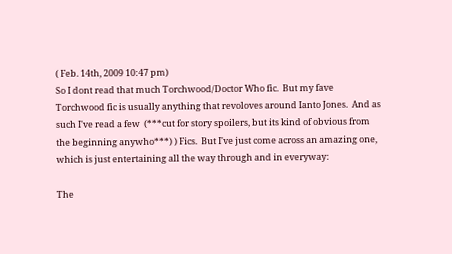( Feb. 14th, 2009 10:47 pm)
So I dont read that much Torchwood/Doctor Who fic.  But my fave Torchwood fic is usually anything that revoloves around Ianto Jones.  And as such I've read a few  (***cut for story spoilers, but its kind of obvious from the beginning anywho***) ) Fics.  But I've just come across an amazing one, which is just entertaining all the way through and in everyway:

The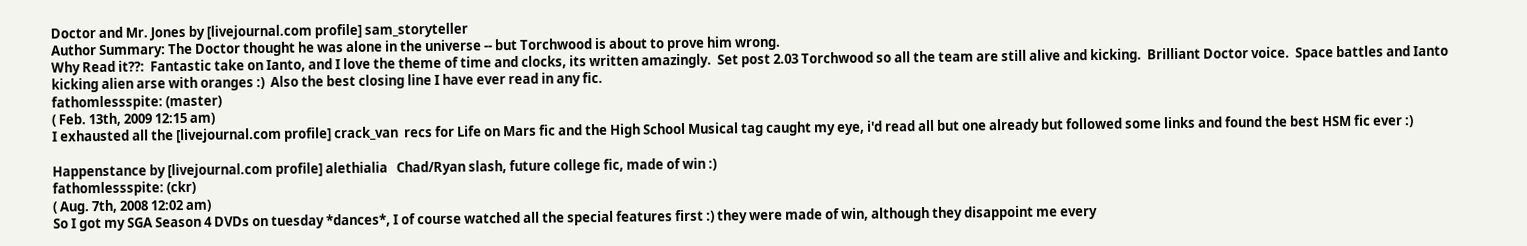Doctor and Mr. Jones by [livejournal.com profile] sam_storyteller
Author Summary: The Doctor thought he was alone in the universe -- but Torchwood is about to prove him wrong.
Why Read it??:  Fantastic take on Ianto, and I love the theme of time and clocks, its written amazingly.  Set post 2.03 Torchwood so all the team are still alive and kicking.  Brilliant Doctor voice.  Space battles and Ianto kicking alien arse with oranges :)  Also the best closing line I have ever read in any fic.
fathomlessspite: (master)
( Feb. 13th, 2009 12:15 am)
I exhausted all the [livejournal.com profile] crack_van  recs for Life on Mars fic and the High School Musical tag caught my eye, i'd read all but one already but followed some links and found the best HSM fic ever :)

Happenstance by [livejournal.com profile] alethialia   Chad/Ryan slash, future college fic, made of win :)
fathomlessspite: (ckr)
( Aug. 7th, 2008 12:02 am)
So I got my SGA Season 4 DVDs on tuesday *dances*, I of course watched all the special features first :) they were made of win, although they disappoint me every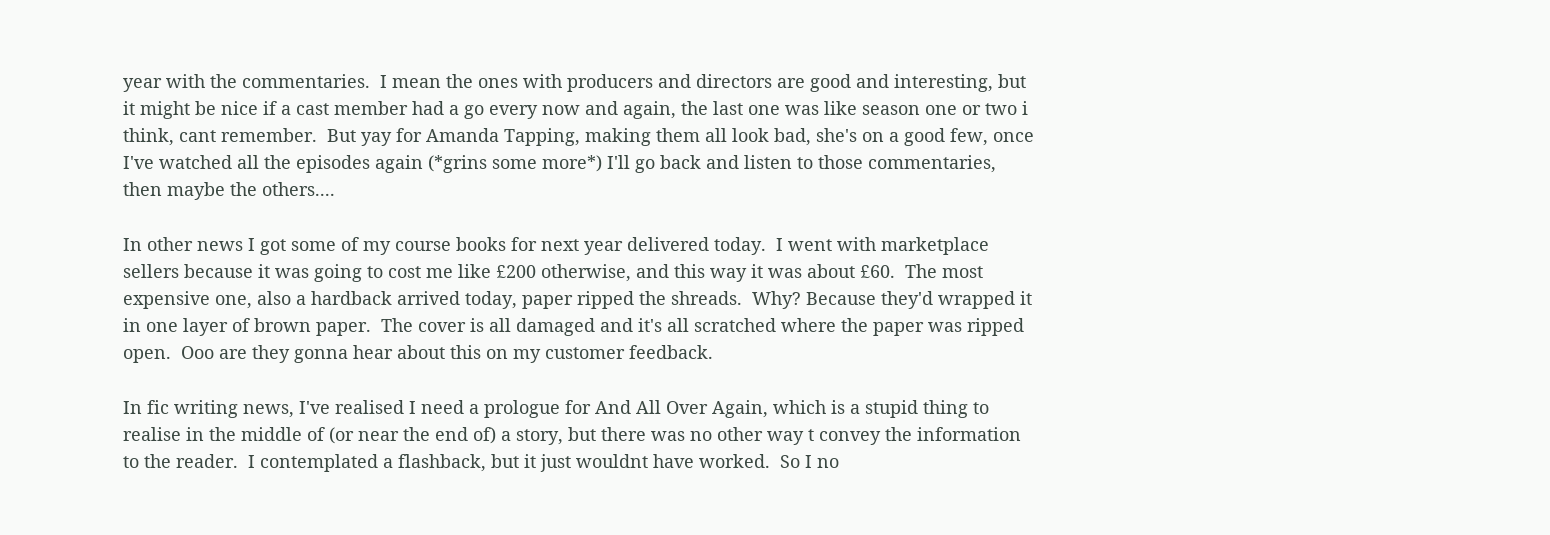year with the commentaries.  I mean the ones with producers and directors are good and interesting, but it might be nice if a cast member had a go every now and again, the last one was like season one or two i think, cant remember.  But yay for Amanda Tapping, making them all look bad, she's on a good few, once I've watched all the episodes again (*grins some more*) I'll go back and listen to those commentaries, then maybe the others....

In other news I got some of my course books for next year delivered today.  I went with marketplace sellers because it was going to cost me like £200 otherwise, and this way it was about £60.  The most expensive one, also a hardback arrived today, paper ripped the shreads.  Why? Because they'd wrapped it in one layer of brown paper.  The cover is all damaged and it's all scratched where the paper was ripped open.  Ooo are they gonna hear about this on my customer feedback.

In fic writing news, I've realised I need a prologue for And All Over Again, which is a stupid thing to realise in the middle of (or near the end of) a story, but there was no other way t convey the information to the reader.  I contemplated a flashback, but it just wouldnt have worked.  So I no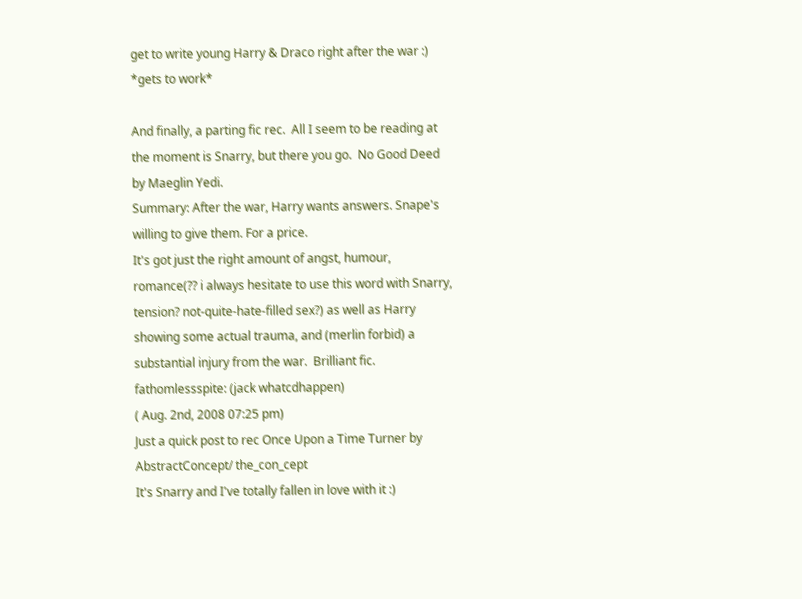get to write young Harry & Draco right after the war :)  *gets to work*

And finally, a parting fic rec.  All I seem to be reading at the moment is Snarry, but there you go.  No Good Deed by Maeglin Yedi.
Summary: After the war, Harry wants answers. Snape's willing to give them. For a price.
It's got just the right amount of angst, humour, romance(?? i always hesitate to use this word with Snarry, tension? not-quite-hate-filled sex?) as well as Harry showing some actual trauma, and (merlin forbid) a substantial injury from the war.  Brilliant fic.
fathomlessspite: (jack whatcdhappen)
( Aug. 2nd, 2008 07:25 pm)
Just a quick post to rec Once Upon a Time Turner by AbstractConcept/ the_con_cept
It's Snarry and I've totally fallen in love with it :)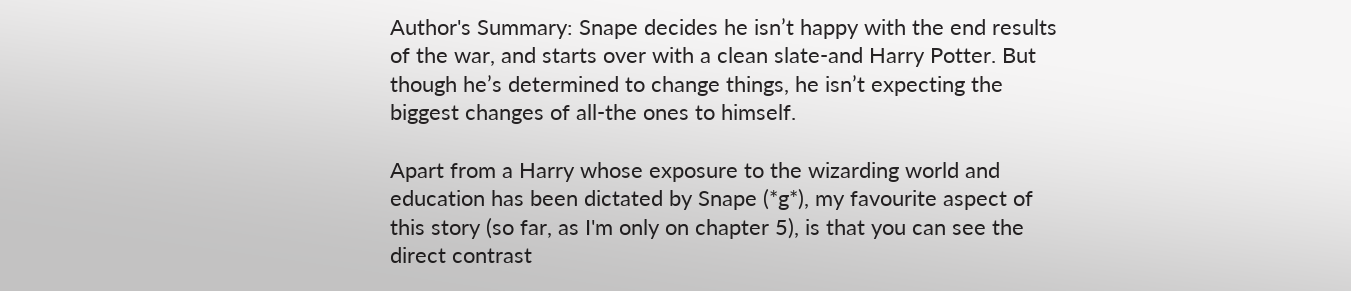Author's Summary: Snape decides he isn’t happy with the end results of the war, and starts over with a clean slate-and Harry Potter. But though he’s determined to change things, he isn’t expecting the biggest changes of all-the ones to himself.

Apart from a Harry whose exposure to the wizarding world and education has been dictated by Snape (*g*), my favourite aspect of this story (so far, as I'm only on chapter 5), is that you can see the direct contrast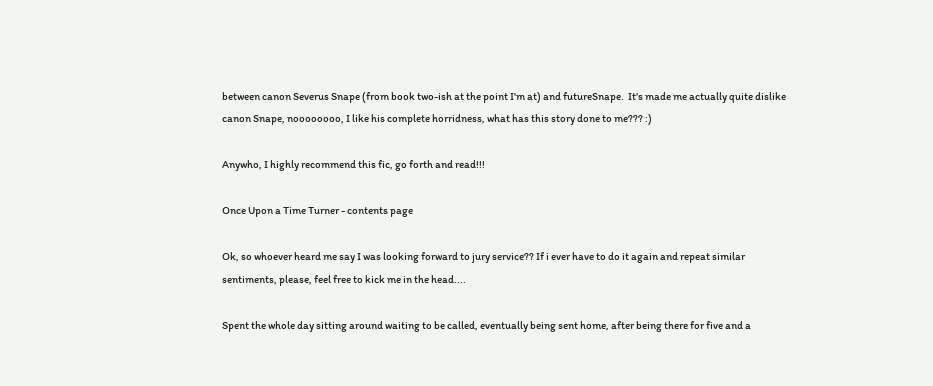between canon Severus Snape (from book two-ish at the point I'm at) and futureSnape.  It's made me actually quite dislike canon Snape, noooooooo, I like his complete horridness, what has this story done to me??? :)

Anywho, I highly recommend this fic, go forth and read!!!

Once Upon a Time Turner - contents page

Ok, so whoever heard me say I was looking forward to jury service?? If i ever have to do it again and repeat similar sentiments, please, feel free to kick me in the head....

Spent the whole day sitting around waiting to be called, eventually being sent home, after being there for five and a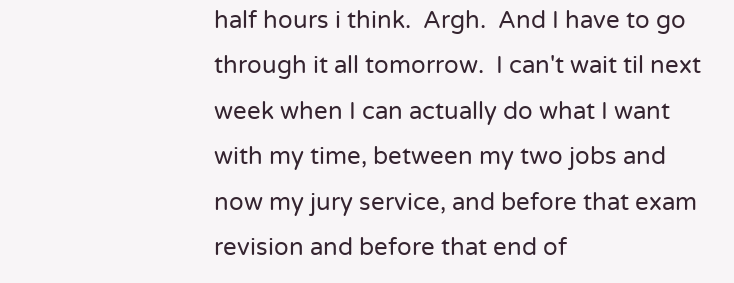half hours i think.  Argh.  And I have to go through it all tomorrow.  I can't wait til next week when I can actually do what I want with my time, between my two jobs and now my jury service, and before that exam revision and before that end of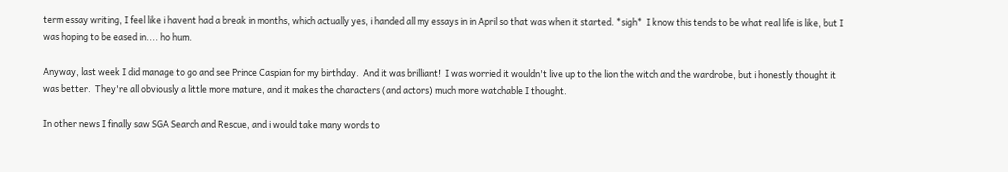term essay writing, I feel like i havent had a break in months, which actually yes, i handed all my essays in in April so that was when it started. *sigh*  I know this tends to be what real life is like, but I was hoping to be eased in.... ho hum.

Anyway, last week I did manage to go and see Prince Caspian for my birthday.  And it was brilliant!  I was worried it wouldn't live up to the lion the witch and the wardrobe, but i honestly thought it was better.  They're all obviously a little more mature, and it makes the characters (and actors) much more watchable I thought.

In other news I finally saw SGA Search and Rescue, and i would take many words to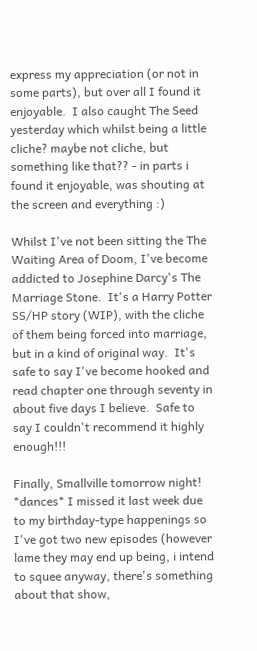express my appreciation (or not in some parts), but over all I found it enjoyable.  I also caught The Seed yesterday which whilst being a little cliche? maybe not cliche, but something like that?? - in parts i found it enjoyable, was shouting at the screen and everything :)

Whilst I've not been sitting the The Waiting Area of Doom, I've become addicted to Josephine Darcy's The Marriage Stone.  It's a Harry Potter SS/HP story (WIP), with the cliche of them being forced into marriage, but in a kind of original way.  It's safe to say I've become hooked and read chapter one through seventy in about five days I believe.  Safe to say I couldn't recommend it highly enough!!!

Finally, Smallville tomorrow night! *dances* I missed it last week due to my birthday-type happenings so I've got two new episodes (however lame they may end up being, i intend to squee anyway, there's something about that show,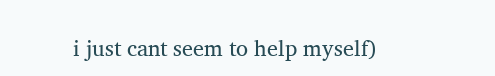i just cant seem to help myself)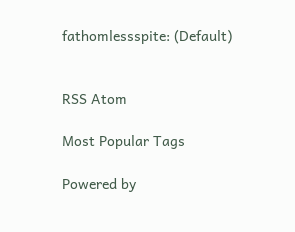fathomlessspite: (Default)


RSS Atom

Most Popular Tags

Powered by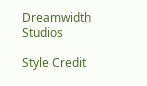Dreamwidth Studios

Style Credit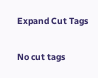Expand Cut Tags

No cut tags